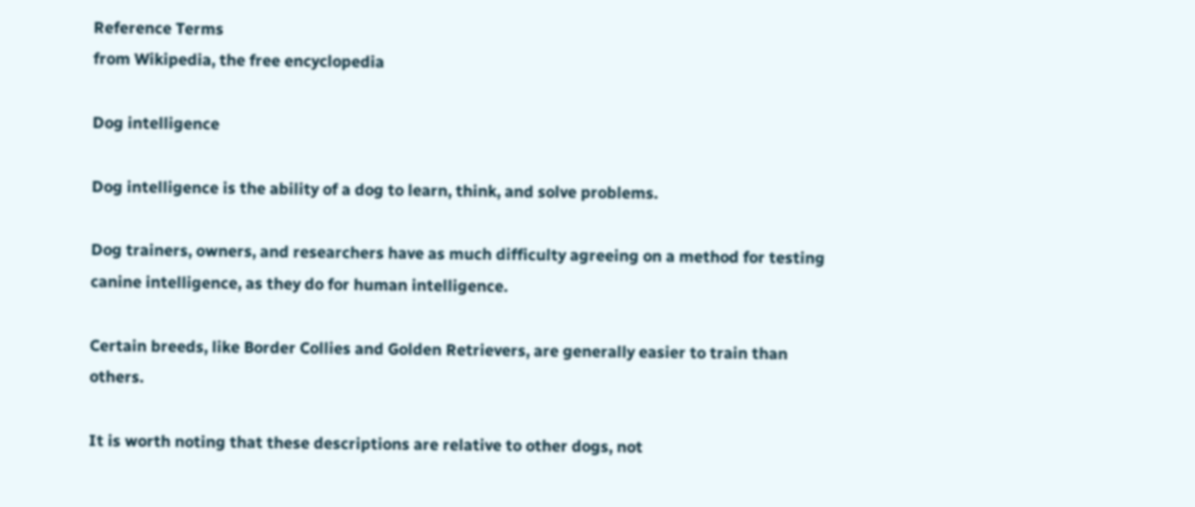Reference Terms
from Wikipedia, the free encyclopedia

Dog intelligence

Dog intelligence is the ability of a dog to learn, think, and solve problems.

Dog trainers, owners, and researchers have as much difficulty agreeing on a method for testing canine intelligence, as they do for human intelligence.

Certain breeds, like Border Collies and Golden Retrievers, are generally easier to train than others.

It is worth noting that these descriptions are relative to other dogs, not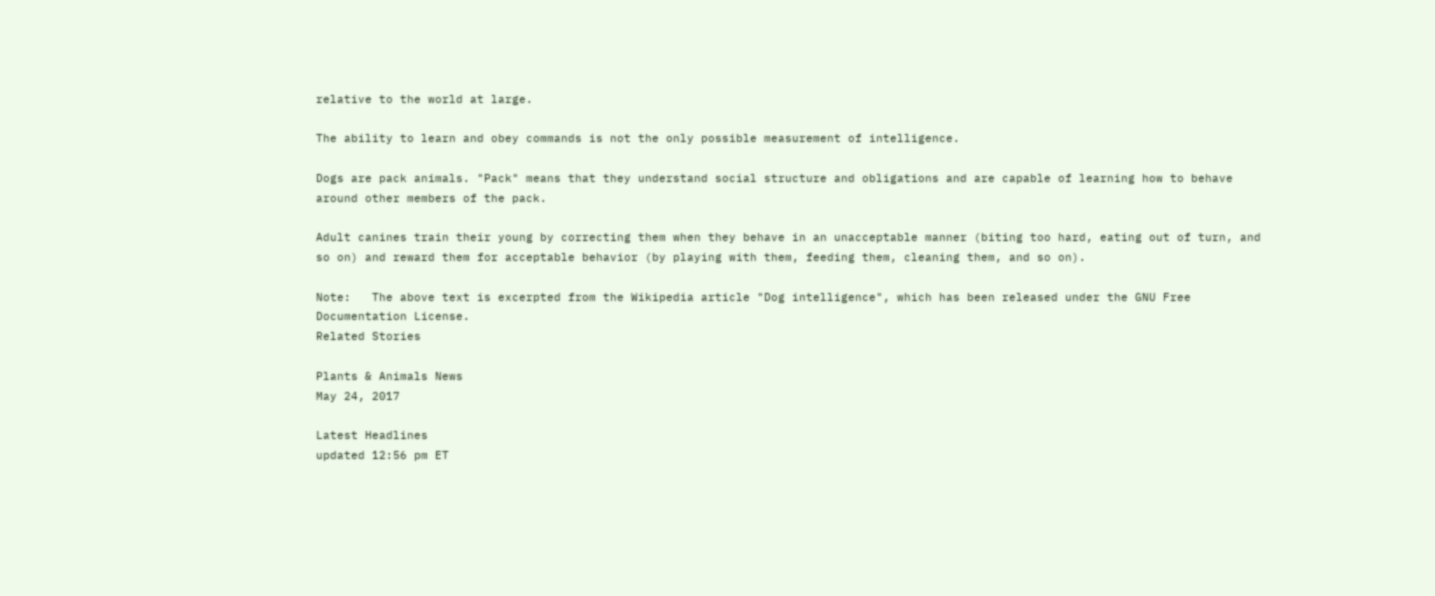relative to the world at large.

The ability to learn and obey commands is not the only possible measurement of intelligence.

Dogs are pack animals. "Pack" means that they understand social structure and obligations and are capable of learning how to behave around other members of the pack.

Adult canines train their young by correcting them when they behave in an unacceptable manner (biting too hard, eating out of turn, and so on) and reward them for acceptable behavior (by playing with them, feeding them, cleaning them, and so on).

Note:   The above text is excerpted from the Wikipedia article "Dog intelligence", which has been released under the GNU Free Documentation License.
Related Stories

Plants & Animals News
May 24, 2017

Latest Headlines
updated 12:56 pm ET